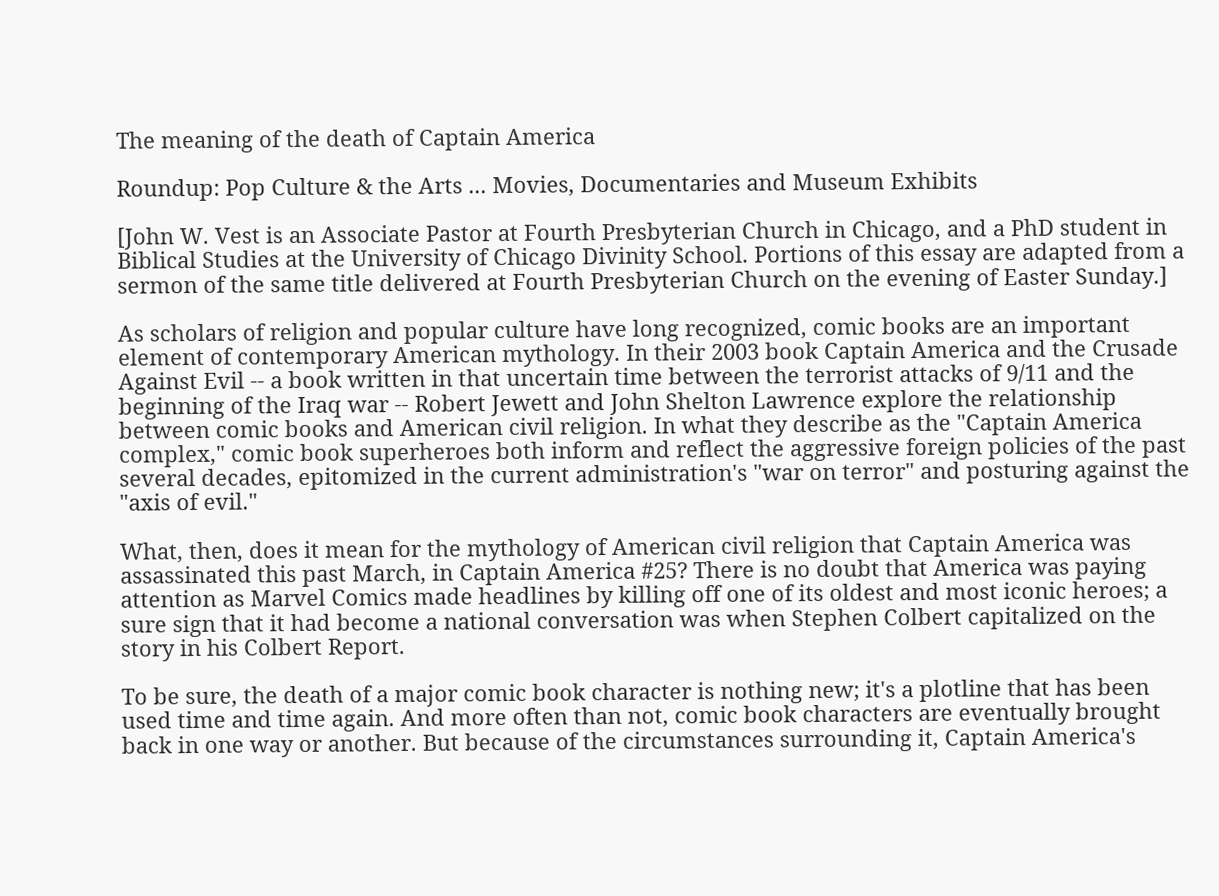The meaning of the death of Captain America

Roundup: Pop Culture & the Arts ... Movies, Documentaries and Museum Exhibits

[John W. Vest is an Associate Pastor at Fourth Presbyterian Church in Chicago, and a PhD student in Biblical Studies at the University of Chicago Divinity School. Portions of this essay are adapted from a sermon of the same title delivered at Fourth Presbyterian Church on the evening of Easter Sunday.]

As scholars of religion and popular culture have long recognized, comic books are an important element of contemporary American mythology. In their 2003 book Captain America and the Crusade Against Evil -- a book written in that uncertain time between the terrorist attacks of 9/11 and the beginning of the Iraq war -- Robert Jewett and John Shelton Lawrence explore the relationship between comic books and American civil religion. In what they describe as the "Captain America complex," comic book superheroes both inform and reflect the aggressive foreign policies of the past several decades, epitomized in the current administration's "war on terror" and posturing against the "axis of evil."

What, then, does it mean for the mythology of American civil religion that Captain America was assassinated this past March, in Captain America #25? There is no doubt that America was paying attention as Marvel Comics made headlines by killing off one of its oldest and most iconic heroes; a sure sign that it had become a national conversation was when Stephen Colbert capitalized on the story in his Colbert Report.

To be sure, the death of a major comic book character is nothing new; it's a plotline that has been used time and time again. And more often than not, comic book characters are eventually brought back in one way or another. But because of the circumstances surrounding it, Captain America's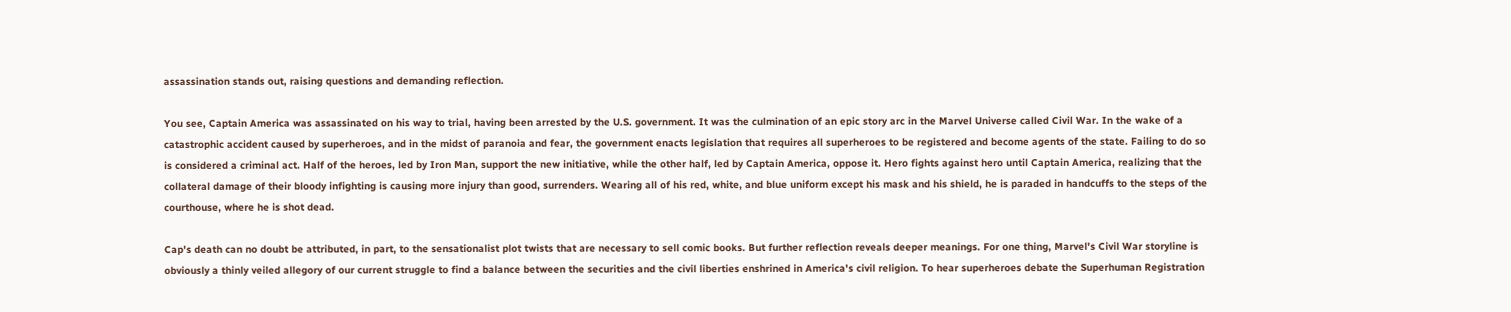assassination stands out, raising questions and demanding reflection.

You see, Captain America was assassinated on his way to trial, having been arrested by the U.S. government. It was the culmination of an epic story arc in the Marvel Universe called Civil War. In the wake of a catastrophic accident caused by superheroes, and in the midst of paranoia and fear, the government enacts legislation that requires all superheroes to be registered and become agents of the state. Failing to do so is considered a criminal act. Half of the heroes, led by Iron Man, support the new initiative, while the other half, led by Captain America, oppose it. Hero fights against hero until Captain America, realizing that the collateral damage of their bloody infighting is causing more injury than good, surrenders. Wearing all of his red, white, and blue uniform except his mask and his shield, he is paraded in handcuffs to the steps of the courthouse, where he is shot dead.

Cap's death can no doubt be attributed, in part, to the sensationalist plot twists that are necessary to sell comic books. But further reflection reveals deeper meanings. For one thing, Marvel's Civil War storyline is obviously a thinly veiled allegory of our current struggle to find a balance between the securities and the civil liberties enshrined in America's civil religion. To hear superheroes debate the Superhuman Registration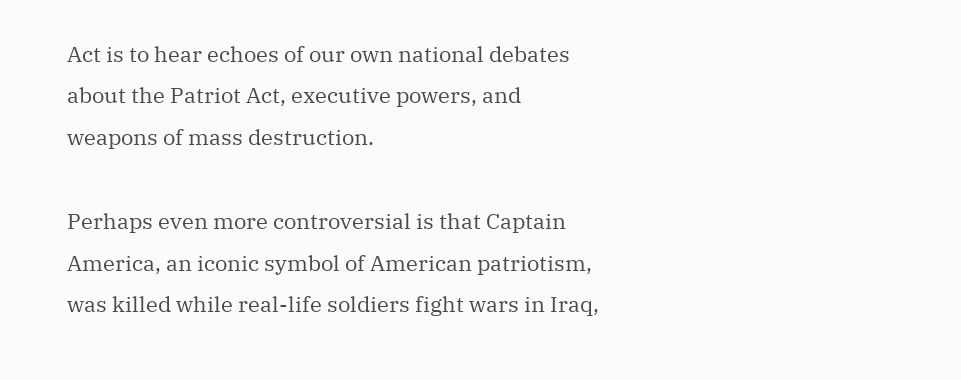Act is to hear echoes of our own national debates about the Patriot Act, executive powers, and weapons of mass destruction.

Perhaps even more controversial is that Captain America, an iconic symbol of American patriotism, was killed while real-life soldiers fight wars in Iraq,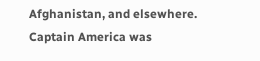Afghanistan, and elsewhere. Captain America was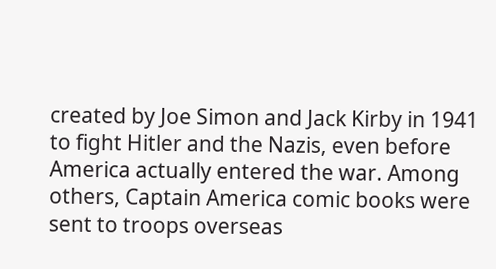created by Joe Simon and Jack Kirby in 1941 to fight Hitler and the Nazis, even before America actually entered the war. Among others, Captain America comic books were sent to troops overseas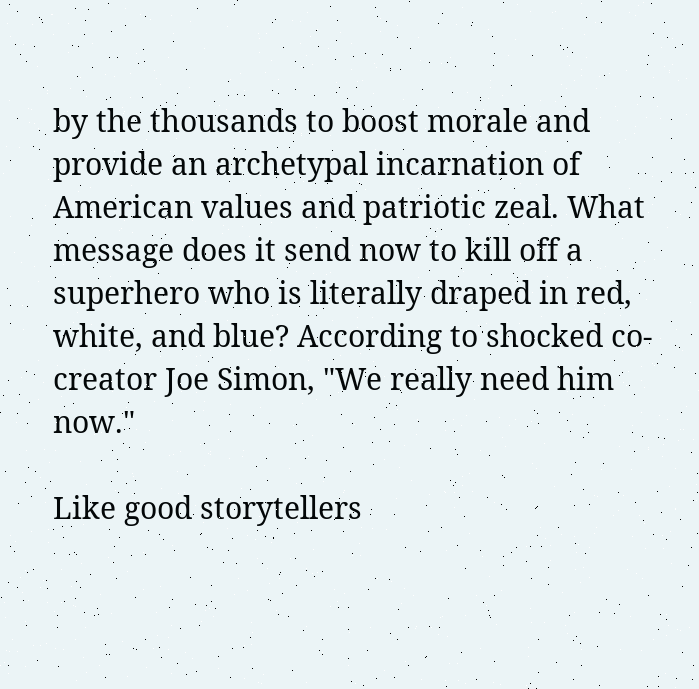by the thousands to boost morale and provide an archetypal incarnation of American values and patriotic zeal. What message does it send now to kill off a superhero who is literally draped in red, white, and blue? According to shocked co-creator Joe Simon, "We really need him now."

Like good storytellers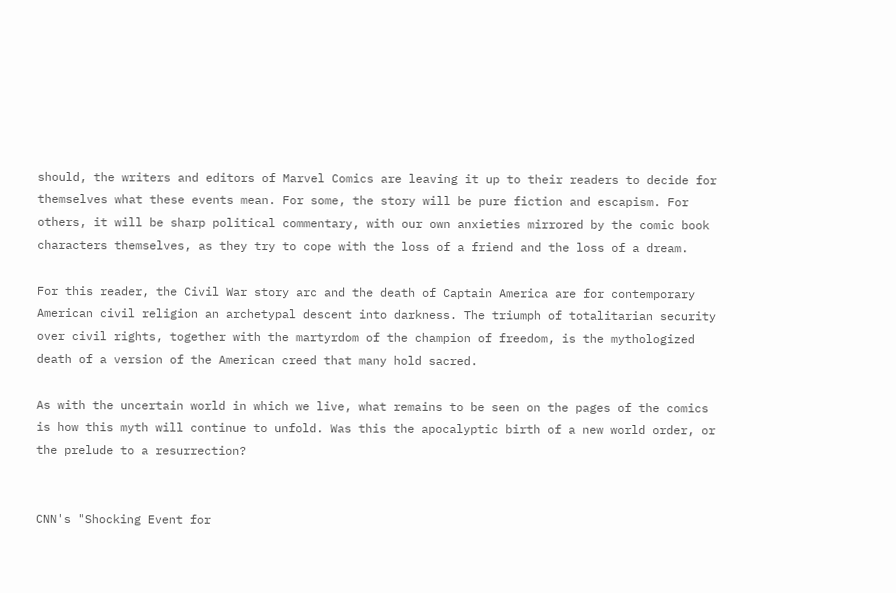should, the writers and editors of Marvel Comics are leaving it up to their readers to decide for themselves what these events mean. For some, the story will be pure fiction and escapism. For others, it will be sharp political commentary, with our own anxieties mirrored by the comic book characters themselves, as they try to cope with the loss of a friend and the loss of a dream.

For this reader, the Civil War story arc and the death of Captain America are for contemporary American civil religion an archetypal descent into darkness. The triumph of totalitarian security over civil rights, together with the martyrdom of the champion of freedom, is the mythologized death of a version of the American creed that many hold sacred.

As with the uncertain world in which we live, what remains to be seen on the pages of the comics is how this myth will continue to unfold. Was this the apocalyptic birth of a new world order, or the prelude to a resurrection?


CNN's "Shocking Event for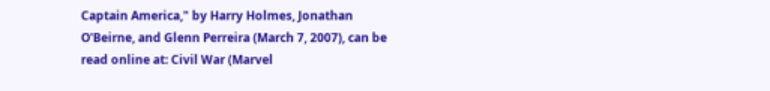Captain America," by Harry Holmes, Jonathan O'Beirne, and Glenn Perreira (March 7, 2007), can be read online at: Civil War (Marvel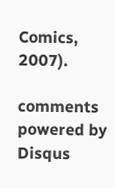Comics, 2007).

comments powered by Disqus